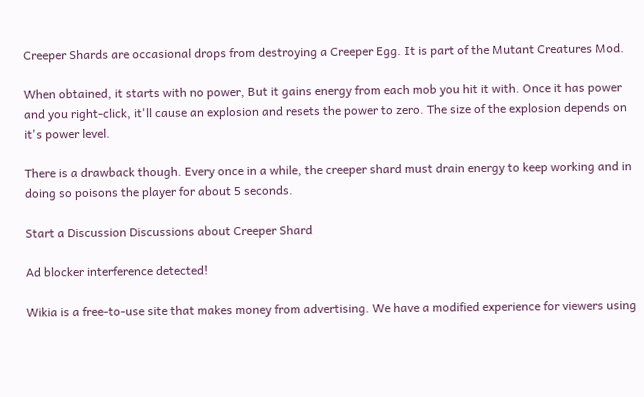Creeper Shards are occasional drops from destroying a Creeper Egg. It is part of the Mutant Creatures Mod.

When obtained, it starts with no power, But it gains energy from each mob you hit it with. Once it has power and you right-click, it'll cause an explosion and resets the power to zero. The size of the explosion depends on it's power level.

There is a drawback though. Every once in a while, the creeper shard must drain energy to keep working and in doing so poisons the player for about 5 seconds.

Start a Discussion Discussions about Creeper Shard

Ad blocker interference detected!

Wikia is a free-to-use site that makes money from advertising. We have a modified experience for viewers using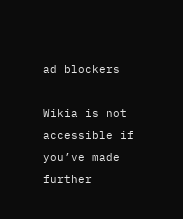ad blockers

Wikia is not accessible if you’ve made further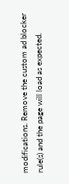modifications. Remove the custom ad blocker rule(s) and the page will load as expected.